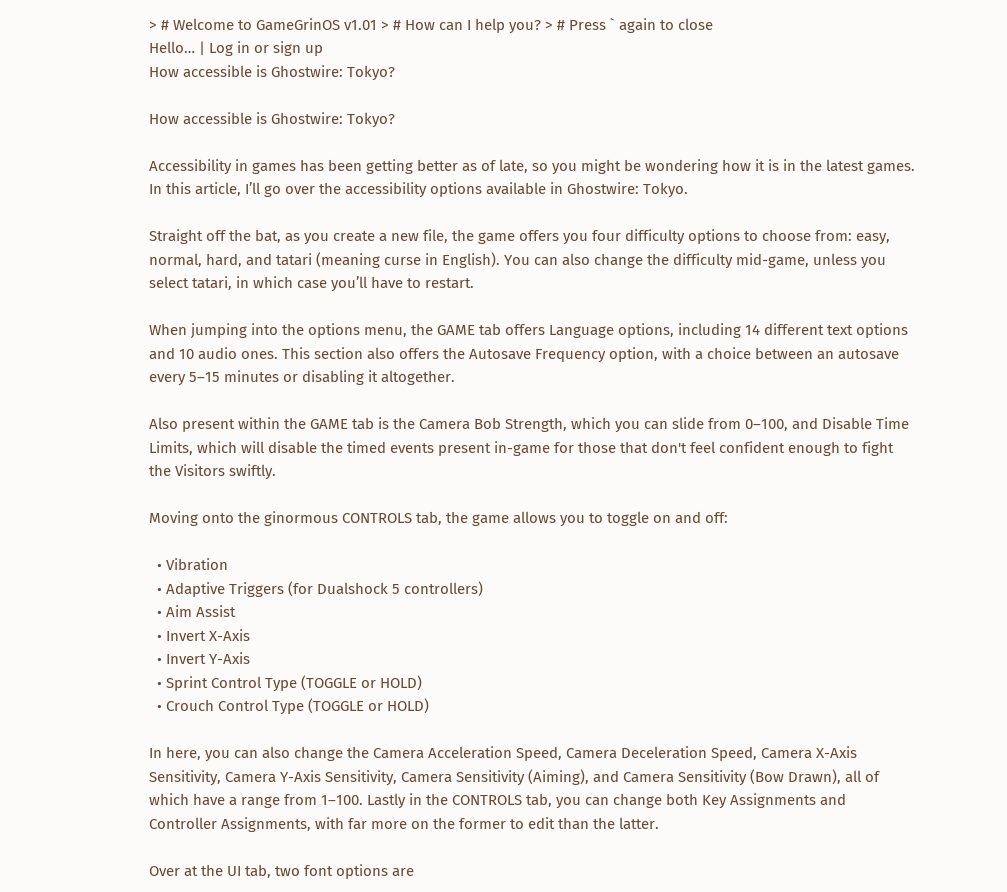> # Welcome to GameGrinOS v1.01 > # How can I help you? > # Press ` again to close
Hello… | Log in or sign up
How accessible is Ghostwire: Tokyo?

How accessible is Ghostwire: Tokyo?

Accessibility in games has been getting better as of late, so you might be wondering how it is in the latest games. In this article, I’ll go over the accessibility options available in Ghostwire: Tokyo.

Straight off the bat, as you create a new file, the game offers you four difficulty options to choose from: easy, normal, hard, and tatari (meaning curse in English). You can also change the difficulty mid-game, unless you select tatari, in which case you’ll have to restart.

When jumping into the options menu, the GAME tab offers Language options, including 14 different text options and 10 audio ones. This section also offers the Autosave Frequency option, with a choice between an autosave every 5–15 minutes or disabling it altogether.

Also present within the GAME tab is the Camera Bob Strength, which you can slide from 0–100, and Disable Time Limits, which will disable the timed events present in-game for those that don't feel confident enough to fight the Visitors swiftly.

Moving onto the ginormous CONTROLS tab, the game allows you to toggle on and off:

  • Vibration
  • Adaptive Triggers (for Dualshock 5 controllers)
  • Aim Assist
  • Invert X-Axis
  • Invert Y-Axis
  • Sprint Control Type (TOGGLE or HOLD)
  • Crouch Control Type (TOGGLE or HOLD)

In here, you can also change the Camera Acceleration Speed, Camera Deceleration Speed, Camera X-Axis Sensitivity, Camera Y-Axis Sensitivity, Camera Sensitivity (Aiming), and Camera Sensitivity (Bow Drawn), all of which have a range from 1–100. Lastly in the CONTROLS tab, you can change both Key Assignments and Controller Assignments, with far more on the former to edit than the latter.

Over at the UI tab, two font options are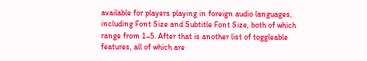available for players playing in foreign audio languages, including Font Size and Subtitle Font Size, both of which range from 1–5. After that is another list of toggleable features, all of which are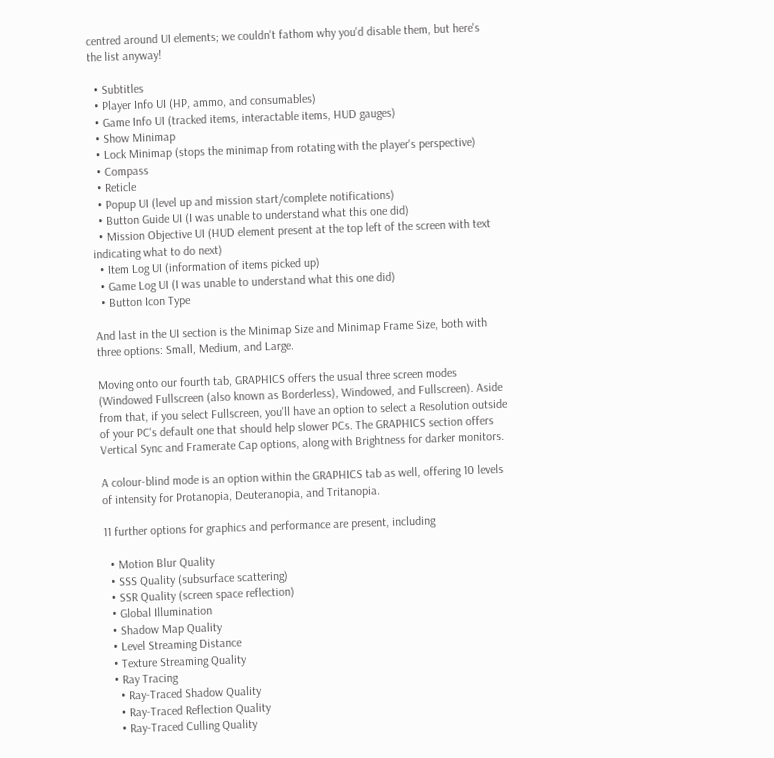centred around UI elements; we couldn't fathom why you'd disable them, but here's the list anyway!

  • Subtitles
  • Player Info UI (HP, ammo, and consumables)
  • Game Info UI (tracked items, interactable items, HUD gauges)
  • Show Minimap
  • Lock Minimap (stops the minimap from rotating with the player's perspective)
  • Compass
  • Reticle
  • Popup UI (level up and mission start/complete notifications)
  • Button Guide UI (I was unable to understand what this one did)
  • Mission Objective UI (HUD element present at the top left of the screen with text indicating what to do next)
  • Item Log UI (information of items picked up)
  • Game Log UI (I was unable to understand what this one did)
  • Button Icon Type

And last in the UI section is the Minimap Size and Minimap Frame Size, both with three options: Small, Medium, and Large.

Moving onto our fourth tab, GRAPHICS offers the usual three screen modes (Windowed Fullscreen (also known as Borderless), Windowed, and Fullscreen). Aside from that, if you select Fullscreen, you'll have an option to select a Resolution outside of your PC's default one that should help slower PCs. The GRAPHICS section offers Vertical Sync and Framerate Cap options, along with Brightness for darker monitors.

A colour-blind mode is an option within the GRAPHICS tab as well, offering 10 levels of intensity for Protanopia, Deuteranopia, and Tritanopia.

11 further options for graphics and performance are present, including

  • Motion Blur Quality
  • SSS Quality (subsurface scattering)
  • SSR Quality (screen space reflection)
  • Global Illumination
  • Shadow Map Quality
  • Level Streaming Distance
  • Texture Streaming Quality
  • Ray Tracing
    • Ray-Traced Shadow Quality
    • Ray-Traced Reflection Quality
    • Ray-Traced Culling Quality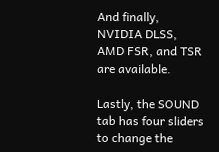And finally, NVIDIA DLSS, AMD FSR, and TSR are available.

Lastly, the SOUND tab has four sliders to change the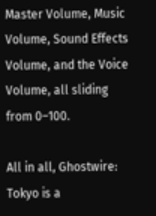Master Volume, Music Volume, Sound Effects Volume, and the Voice Volume, all sliding from 0–100.

All in all, Ghostwire: Tokyo is a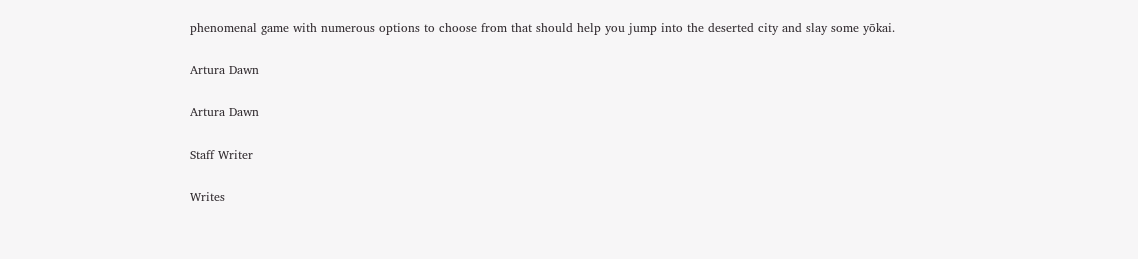phenomenal game with numerous options to choose from that should help you jump into the deserted city and slay some yōkai.

Artura Dawn

Artura Dawn

Staff Writer

Writes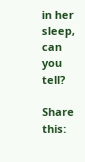in her sleep, can you tell?

Share this: